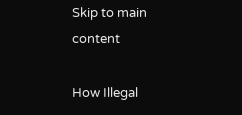Skip to main content

How Illegal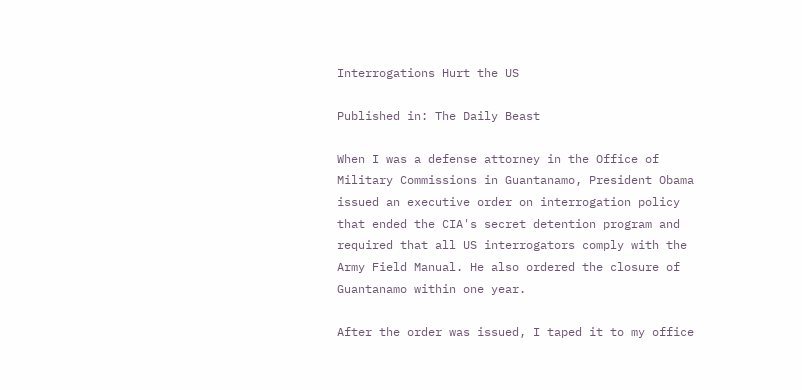Interrogations Hurt the US

Published in: The Daily Beast

When I was a defense attorney in the Office of Military Commissions in Guantanamo, President Obama issued an executive order on interrogation policy that ended the CIA's secret detention program and required that all US interrogators comply with the Army Field Manual. He also ordered the closure of Guantanamo within one year.

After the order was issued, I taped it to my office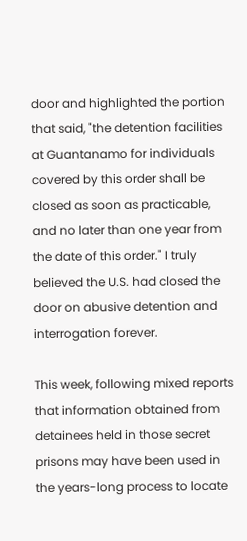door and highlighted the portion that said, "the detention facilities at Guantanamo for individuals covered by this order shall be closed as soon as practicable, and no later than one year from the date of this order." I truly believed the U.S. had closed the door on abusive detention and interrogation forever.

This week, following mixed reports that information obtained from detainees held in those secret prisons may have been used in the years-long process to locate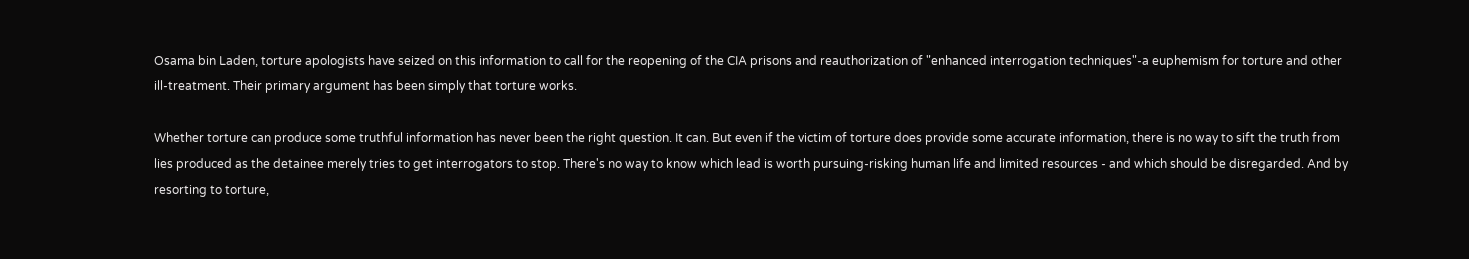Osama bin Laden, torture apologists have seized on this information to call for the reopening of the CIA prisons and reauthorization of "enhanced interrogation techniques"-a euphemism for torture and other ill-treatment. Their primary argument has been simply that torture works.

Whether torture can produce some truthful information has never been the right question. It can. But even if the victim of torture does provide some accurate information, there is no way to sift the truth from lies produced as the detainee merely tries to get interrogators to stop. There's no way to know which lead is worth pursuing-risking human life and limited resources - and which should be disregarded. And by resorting to torture,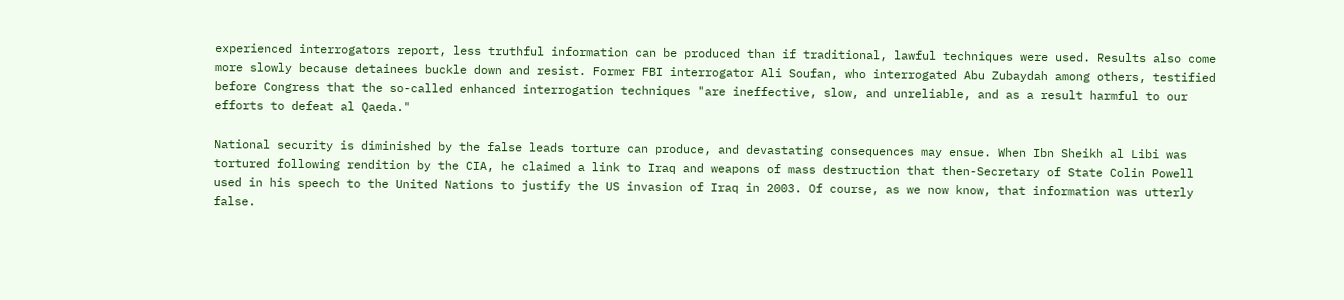experienced interrogators report, less truthful information can be produced than if traditional, lawful techniques were used. Results also come more slowly because detainees buckle down and resist. Former FBI interrogator Ali Soufan, who interrogated Abu Zubaydah among others, testified before Congress that the so-called enhanced interrogation techniques "are ineffective, slow, and unreliable, and as a result harmful to our efforts to defeat al Qaeda."

National security is diminished by the false leads torture can produce, and devastating consequences may ensue. When Ibn Sheikh al Libi was tortured following rendition by the CIA, he claimed a link to Iraq and weapons of mass destruction that then-Secretary of State Colin Powell used in his speech to the United Nations to justify the US invasion of Iraq in 2003. Of course, as we now know, that information was utterly false.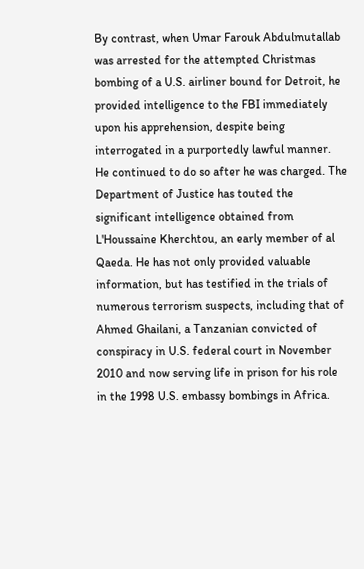By contrast, when Umar Farouk Abdulmutallab was arrested for the attempted Christmas bombing of a U.S. airliner bound for Detroit, he provided intelligence to the FBI immediately upon his apprehension, despite being interrogated in a purportedly lawful manner. He continued to do so after he was charged. The Department of Justice has touted the significant intelligence obtained from L'Houssaine Kherchtou, an early member of al Qaeda. He has not only provided valuable information, but has testified in the trials of numerous terrorism suspects, including that of Ahmed Ghailani, a Tanzanian convicted of conspiracy in U.S. federal court in November 2010 and now serving life in prison for his role in the 1998 U.S. embassy bombings in Africa.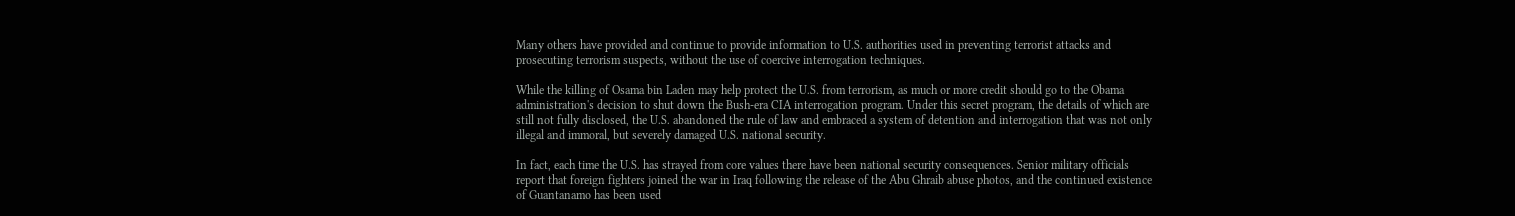Many others have provided and continue to provide information to U.S. authorities used in preventing terrorist attacks and prosecuting terrorism suspects, without the use of coercive interrogation techniques.

While the killing of Osama bin Laden may help protect the U.S. from terrorism, as much or more credit should go to the Obama administration's decision to shut down the Bush-era CIA interrogation program. Under this secret program, the details of which are still not fully disclosed, the U.S. abandoned the rule of law and embraced a system of detention and interrogation that was not only illegal and immoral, but severely damaged U.S. national security.

In fact, each time the U.S. has strayed from core values there have been national security consequences. Senior military officials report that foreign fighters joined the war in Iraq following the release of the Abu Ghraib abuse photos, and the continued existence of Guantanamo has been used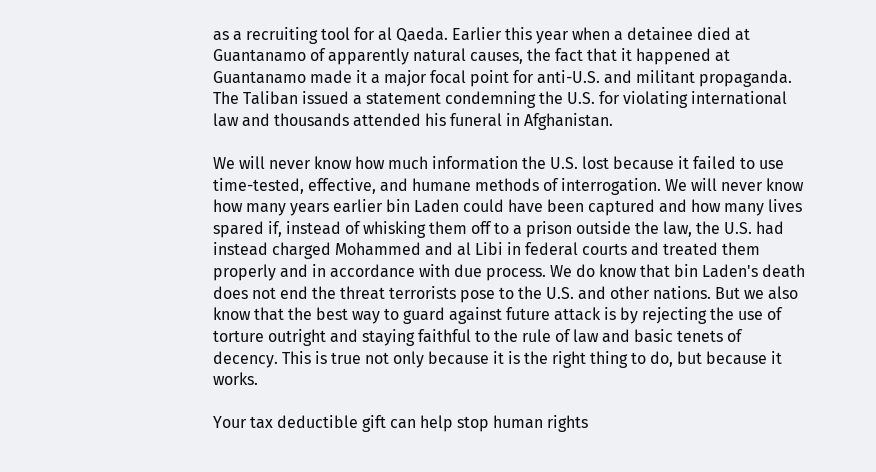as a recruiting tool for al Qaeda. Earlier this year when a detainee died at Guantanamo of apparently natural causes, the fact that it happened at Guantanamo made it a major focal point for anti-U.S. and militant propaganda. The Taliban issued a statement condemning the U.S. for violating international law and thousands attended his funeral in Afghanistan.

We will never know how much information the U.S. lost because it failed to use time-tested, effective, and humane methods of interrogation. We will never know how many years earlier bin Laden could have been captured and how many lives spared if, instead of whisking them off to a prison outside the law, the U.S. had instead charged Mohammed and al Libi in federal courts and treated them properly and in accordance with due process. We do know that bin Laden's death does not end the threat terrorists pose to the U.S. and other nations. But we also know that the best way to guard against future attack is by rejecting the use of torture outright and staying faithful to the rule of law and basic tenets of decency. This is true not only because it is the right thing to do, but because it works.

Your tax deductible gift can help stop human rights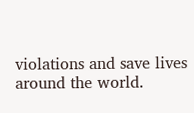violations and save lives around the world.